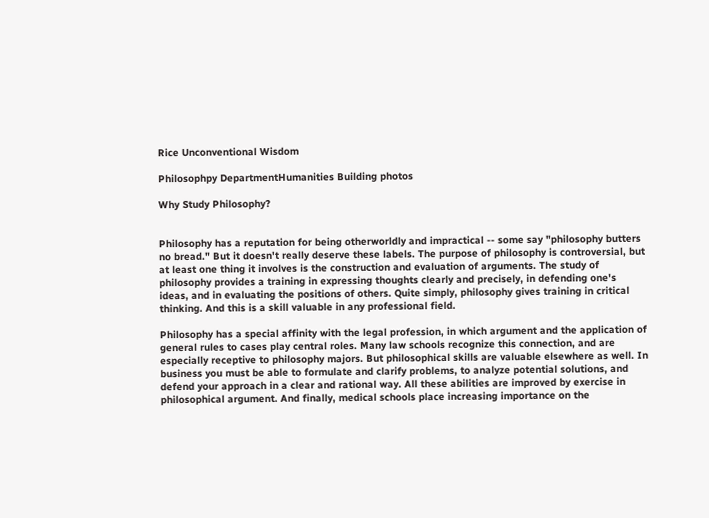Rice Unconventional Wisdom

Philosophpy DepartmentHumanities Building photos

Why Study Philosophy?


Philosophy has a reputation for being otherworldly and impractical -- some say "philosophy butters no bread." But it doesn't really deserve these labels. The purpose of philosophy is controversial, but at least one thing it involves is the construction and evaluation of arguments. The study of philosophy provides a training in expressing thoughts clearly and precisely, in defending one's ideas, and in evaluating the positions of others. Quite simply, philosophy gives training in critical thinking. And this is a skill valuable in any professional field.

Philosophy has a special affinity with the legal profession, in which argument and the application of general rules to cases play central roles. Many law schools recognize this connection, and are especially receptive to philosophy majors. But philosophical skills are valuable elsewhere as well. In business you must be able to formulate and clarify problems, to analyze potential solutions, and defend your approach in a clear and rational way. All these abilities are improved by exercise in philosophical argument. And finally, medical schools place increasing importance on the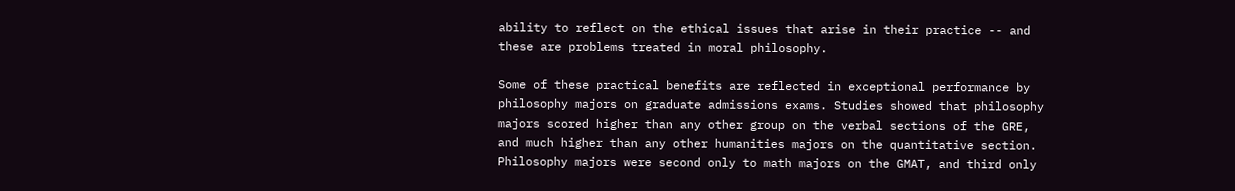ability to reflect on the ethical issues that arise in their practice -- and these are problems treated in moral philosophy.

Some of these practical benefits are reflected in exceptional performance by philosophy majors on graduate admissions exams. Studies showed that philosophy majors scored higher than any other group on the verbal sections of the GRE, and much higher than any other humanities majors on the quantitative section. Philosophy majors were second only to math majors on the GMAT, and third only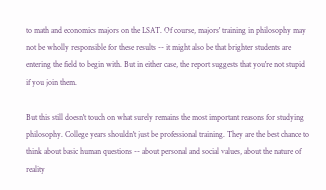to math and economics majors on the LSAT. Of course, majors' training in philosophy may not be wholly responsible for these results -- it might also be that brighter students are entering the field to begin with. But in either case, the report suggests that you're not stupid if you join them.

But this still doesn't touch on what surely remains the most important reasons for studying philosophy. College years shouldn't just be professional training. They are the best chance to think about basic human questions -- about personal and social values, about the nature of reality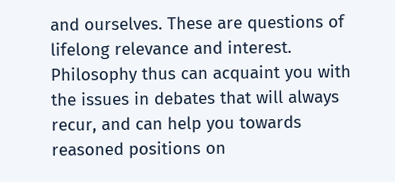and ourselves. These are questions of lifelong relevance and interest. Philosophy thus can acquaint you with the issues in debates that will always recur, and can help you towards reasoned positions on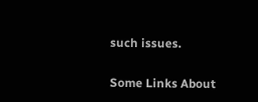such issues.

Some Links About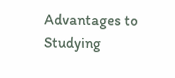Advantages to Studying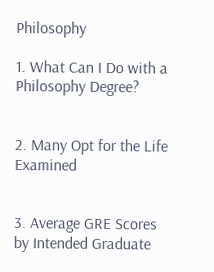Philosophy

1. What Can I Do with a Philosophy Degree?


2. Many Opt for the Life Examined


3. Average GRE Scores by Intended Graduate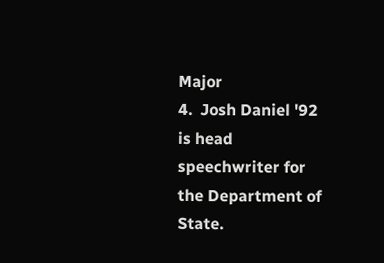Major
4.  Josh Daniel '92 is head speechwriter for the Department of State.